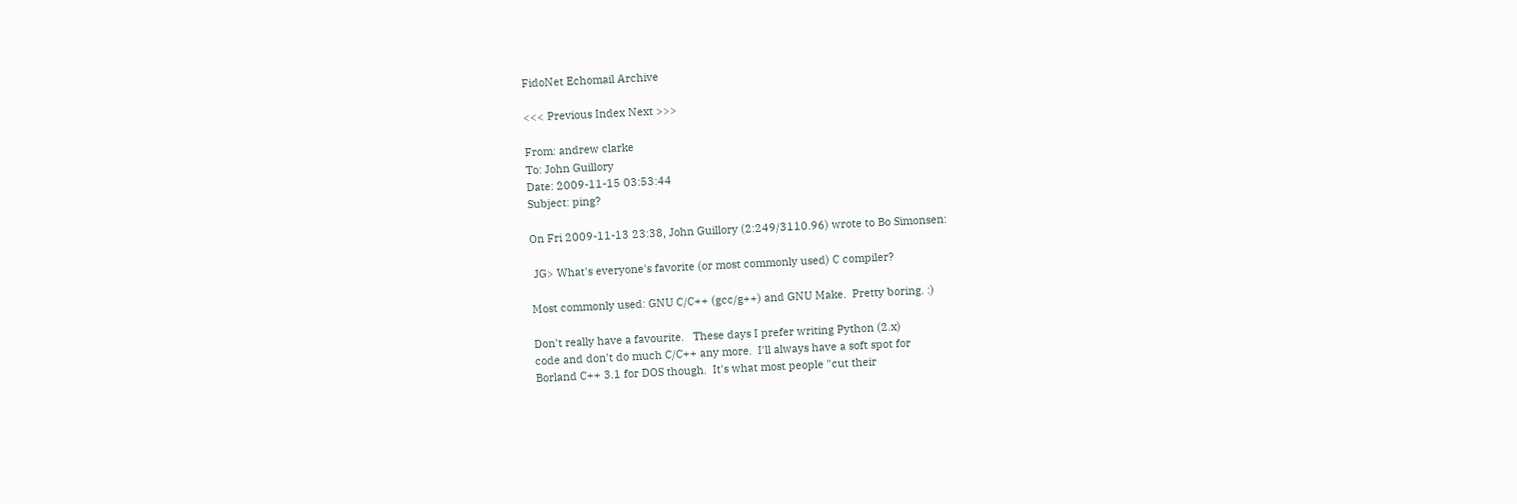FidoNet Echomail Archive

<<< Previous Index Next >>>

From: andrew clarke
To: John Guillory
Date: 2009-11-15 03:53:44
Subject: ping?

On Fri 2009-11-13 23:38, John Guillory (2:249/3110.96) wrote to Bo Simonsen:

 JG> What's everyone's favorite (or most commonly used) C compiler?

Most commonly used: GNU C/C++ (gcc/g++) and GNU Make.  Pretty boring. :)

Don't really have a favourite.   These days I prefer writing Python (2.x)
code and don't do much C/C++ any more.  I'll always have a soft spot for
Borland C++ 3.1 for DOS though.  It's what most people "cut their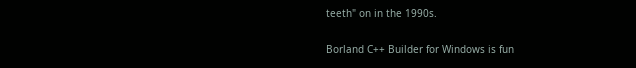teeth" on in the 1990s.

Borland C++ Builder for Windows is fun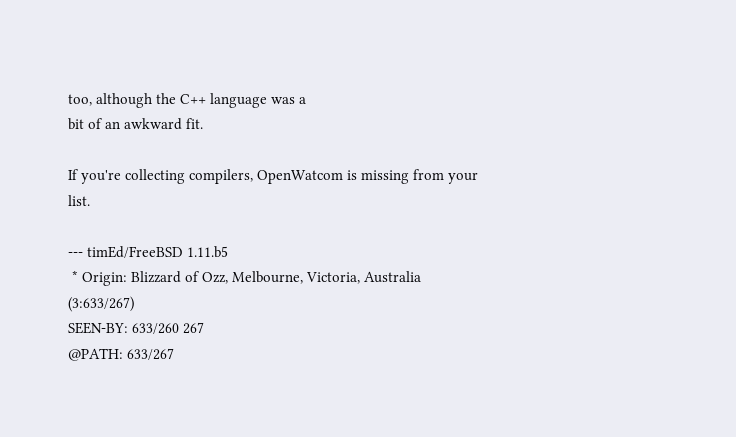too, although the C++ language was a
bit of an awkward fit.

If you're collecting compilers, OpenWatcom is missing from your list.

--- timEd/FreeBSD 1.11.b5
 * Origin: Blizzard of Ozz, Melbourne, Victoria, Australia (3:633/267)
SEEN-BY: 633/260 267
@PATH: 633/267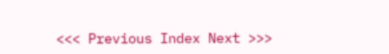<<< Previous Index Next >>>